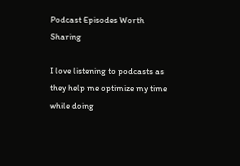Podcast Episodes Worth Sharing

I love listening to podcasts as they help me optimize my time while doing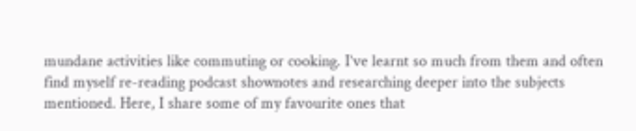mundane activities like commuting or cooking. I’ve learnt so much from them and often find myself re-reading podcast shownotes and researching deeper into the subjects mentioned. Here, I share some of my favourite ones that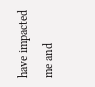have impacted me and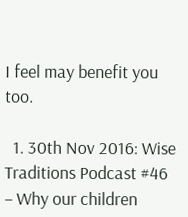I feel may benefit you too.

  1. 30th Nov 2016: Wise Traditions Podcast #46 – Why our children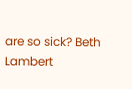are so sick? Beth Lambert